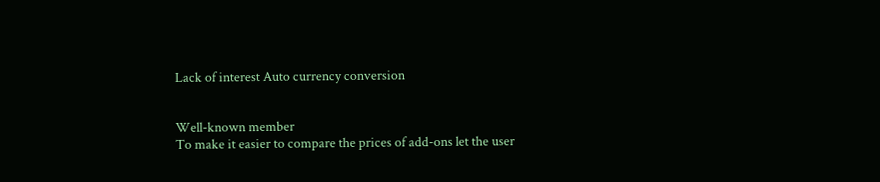Lack of interest Auto currency conversion


Well-known member
To make it easier to compare the prices of add-ons let the user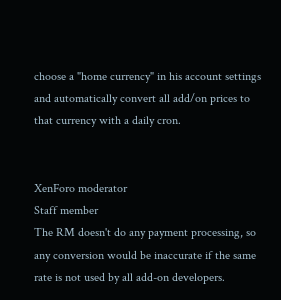choose a "home currency" in his account settings and automatically convert all add/on prices to that currency with a daily cron.


XenForo moderator
Staff member
The RM doesn't do any payment processing, so any conversion would be inaccurate if the same rate is not used by all add-on developers.